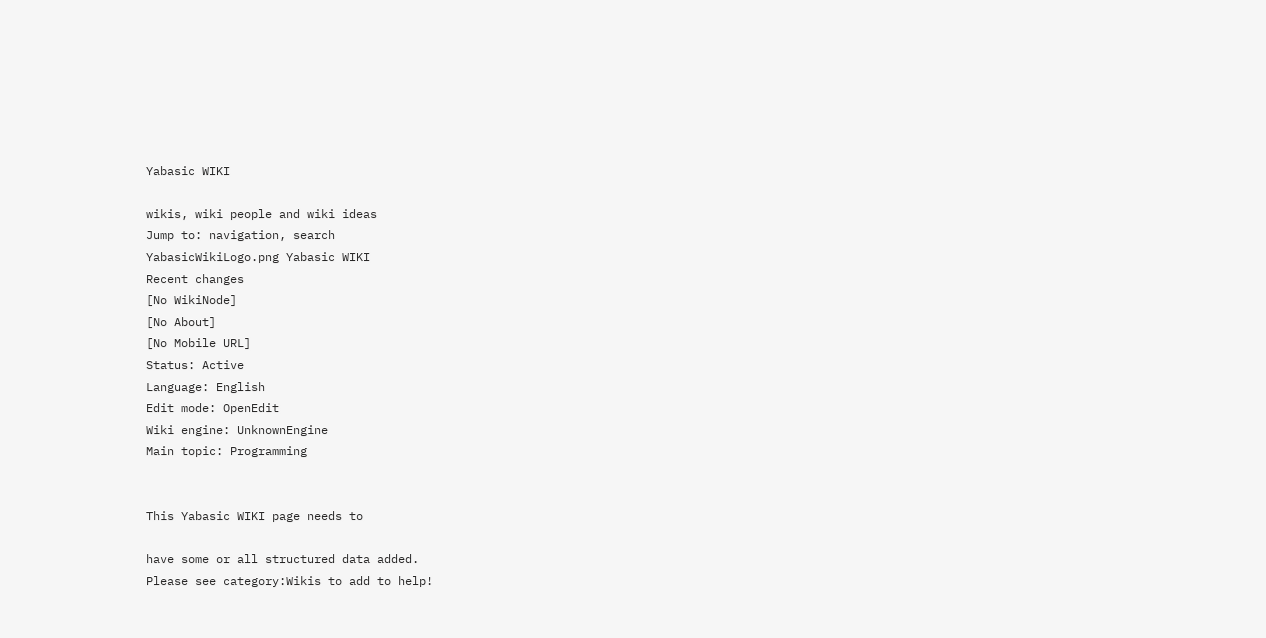Yabasic WIKI

wikis, wiki people and wiki ideas
Jump to: navigation, search
YabasicWikiLogo.png Yabasic WIKI
Recent changes
[No WikiNode]
[No About]
[No Mobile URL]
Status: Active
Language: English
Edit mode: OpenEdit
Wiki engine: UnknownEngine
Main topic: Programming


This Yabasic WIKI page needs to

have some or all structured data added.
Please see category:Wikis to add to help!